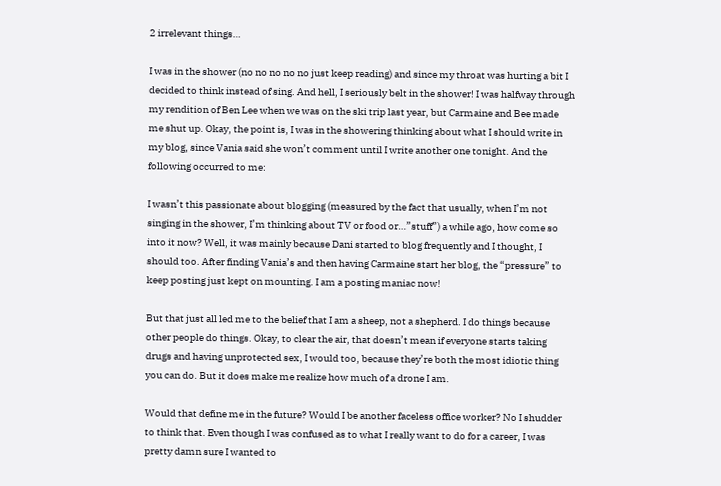2 irrelevant things…

I was in the shower (no no no no no just keep reading) and since my throat was hurting a bit I decided to think instead of sing. And hell, I seriously belt in the shower! I was halfway through my rendition of Ben Lee when we was on the ski trip last year, but Carmaine and Bee made me shut up. Okay, the point is, I was in the showering thinking about what I should write in my blog, since Vania said she won’t comment until I write another one tonight. And the following occurred to me:

I wasn’t this passionate about blogging (measured by the fact that usually, when I’m not singing in the shower, I’m thinking about TV or food or…”stuff”) a while ago, how come so into it now? Well, it was mainly because Dani started to blog frequently and I thought, I should too. After finding Vania’s and then having Carmaine start her blog, the “pressure” to keep posting just kept on mounting. I am a posting maniac now!

But that just all led me to the belief that I am a sheep, not a shepherd. I do things because other people do things. Okay, to clear the air, that doesn’t mean if everyone starts taking drugs and having unprotected sex, I would too, because they’re both the most idiotic thing you can do. But it does make me realize how much of a drone I am.

Would that define me in the future? Would I be another faceless office worker? No I shudder to think that. Even though I was confused as to what I really want to do for a career, I was pretty damn sure I wanted to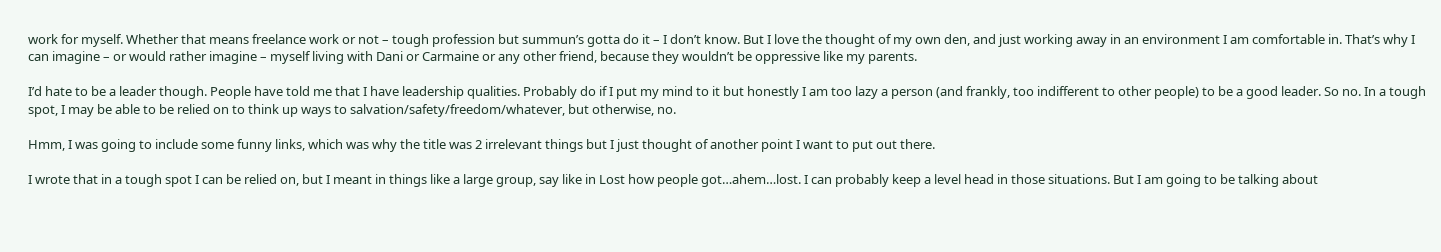work for myself. Whether that means freelance work or not – tough profession but summun’s gotta do it – I don’t know. But I love the thought of my own den, and just working away in an environment I am comfortable in. That’s why I can imagine – or would rather imagine – myself living with Dani or Carmaine or any other friend, because they wouldn’t be oppressive like my parents.

I’d hate to be a leader though. People have told me that I have leadership qualities. Probably do if I put my mind to it but honestly I am too lazy a person (and frankly, too indifferent to other people) to be a good leader. So no. In a tough spot, I may be able to be relied on to think up ways to salvation/safety/freedom/whatever, but otherwise, no.

Hmm, I was going to include some funny links, which was why the title was 2 irrelevant things but I just thought of another point I want to put out there.

I wrote that in a tough spot I can be relied on, but I meant in things like a large group, say like in Lost how people got…ahem…lost. I can probably keep a level head in those situations. But I am going to be talking about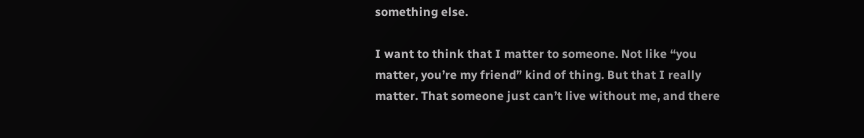something else.

I want to think that I matter to someone. Not like “you matter, you’re my friend” kind of thing. But that I really matter. That someone just can’t live without me, and there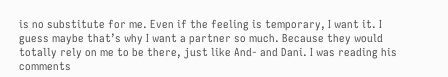is no substitute for me. Even if the feeling is temporary, I want it. I guess maybe that’s why I want a partner so much. Because they would totally rely on me to be there, just like And- and Dani. I was reading his comments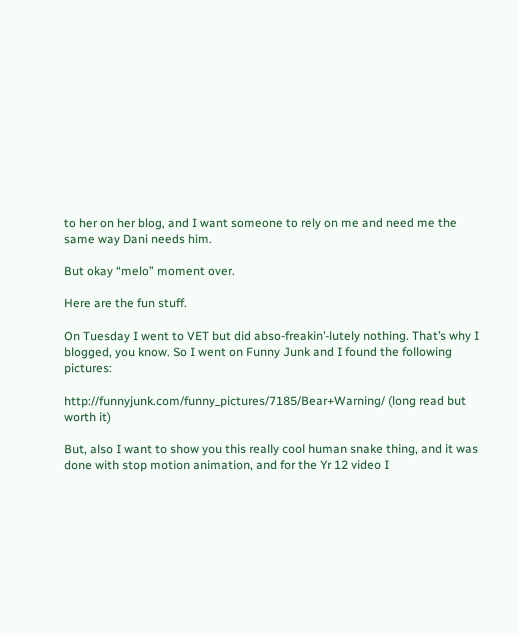to her on her blog, and I want someone to rely on me and need me the same way Dani needs him.

But okay “melo” moment over.

Here are the fun stuff.

On Tuesday I went to VET but did abso-freakin’-lutely nothing. That’s why I blogged, you know. So I went on Funny Junk and I found the following pictures:

http://funnyjunk.com/funny_pictures/7185/Bear+Warning/ (long read but worth it)

But, also I want to show you this really cool human snake thing, and it was done with stop motion animation, and for the Yr 12 video I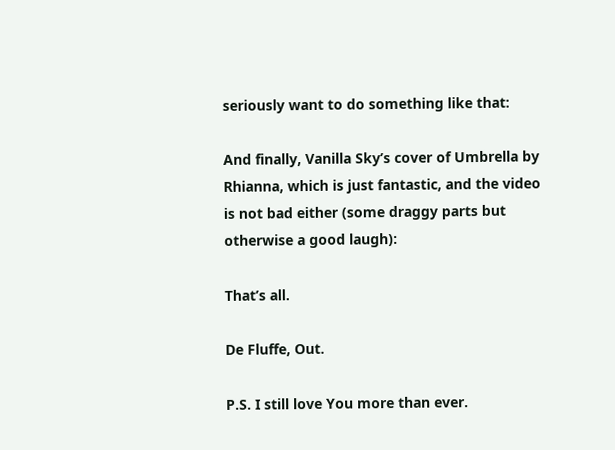seriously want to do something like that:

And finally, Vanilla Sky’s cover of Umbrella by Rhianna, which is just fantastic, and the video is not bad either (some draggy parts but otherwise a good laugh):

That’s all.

De Fluffe, Out.

P.S. I still love You more than ever.